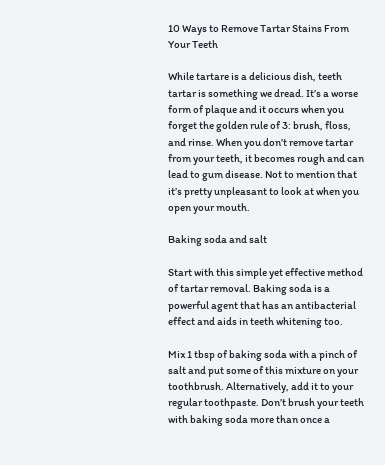10 Ways to Remove Tartar Stains From Your Teeth

While tartare is a delicious dish, teeth tartar is something we dread. It’s a worse form of plaque and it occurs when you forget the golden rule of 3: brush, floss, and rinse. When you don’t remove tartar from your teeth, it becomes rough and can lead to gum disease. Not to mention that it’s pretty unpleasant to look at when you open your mouth.

Baking soda and salt

Start with this simple yet effective method of tartar removal. Baking soda is a powerful agent that has an antibacterial effect and aids in teeth whitening too.

Mix 1 tbsp of baking soda with a pinch of salt and put some of this mixture on your toothbrush. Alternatively, add it to your regular toothpaste. Don’t brush your teeth with baking soda more than once a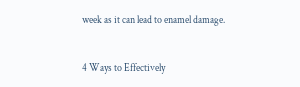week as it can lead to enamel damage.


4 Ways to Effectively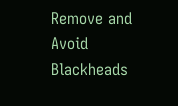Remove and Avoid Blackheads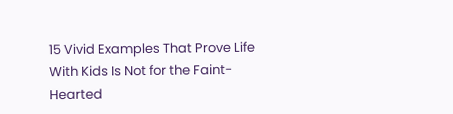15 Vivid Examples That Prove Life With Kids Is Not for the Faint-Hearted